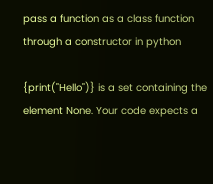pass a function as a class function through a constructor in python

{print("Hello")} is a set containing the element None. Your code expects a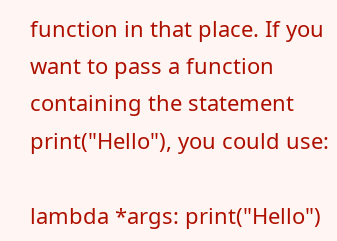function in that place. If you want to pass a function containing the statement print("Hello"), you could use:

lambda *args: print("Hello")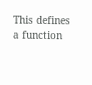This defines a function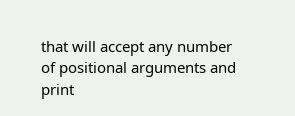that will accept any number of positional arguments and print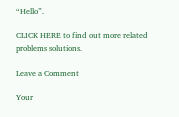“Hello”.

CLICK HERE to find out more related problems solutions.

Leave a Comment

Your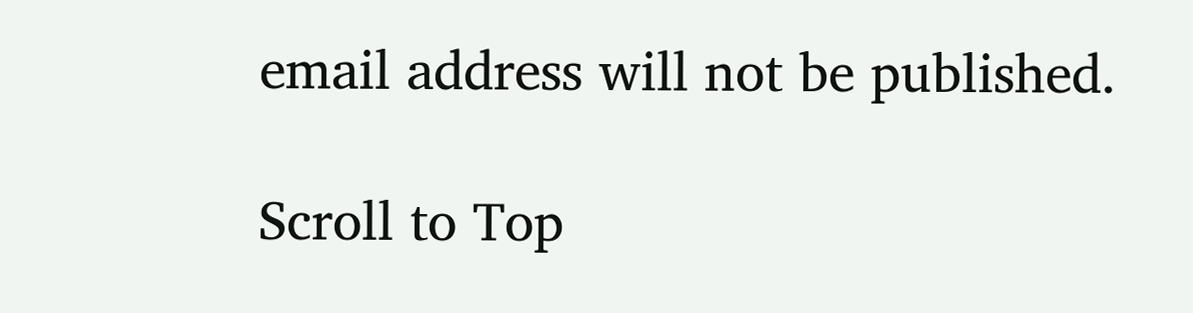email address will not be published.

Scroll to Top